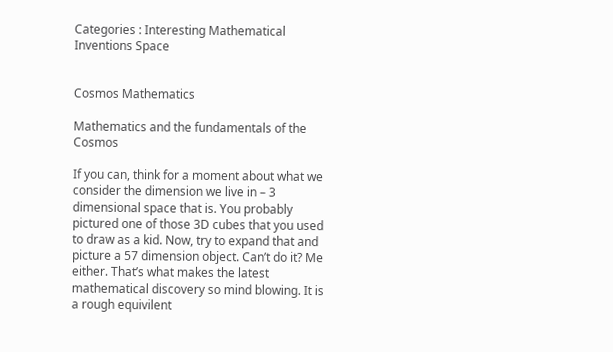Categories : Interesting Mathematical Inventions Space


Cosmos Mathematics

Mathematics and the fundamentals of the Cosmos

If you can, think for a moment about what we consider the dimension we live in – 3 dimensional space that is. You probably pictured one of those 3D cubes that you used to draw as a kid. Now, try to expand that and picture a 57 dimension object. Can’t do it? Me either. That’s what makes the latest mathematical discovery so mind blowing. It is a rough equivilent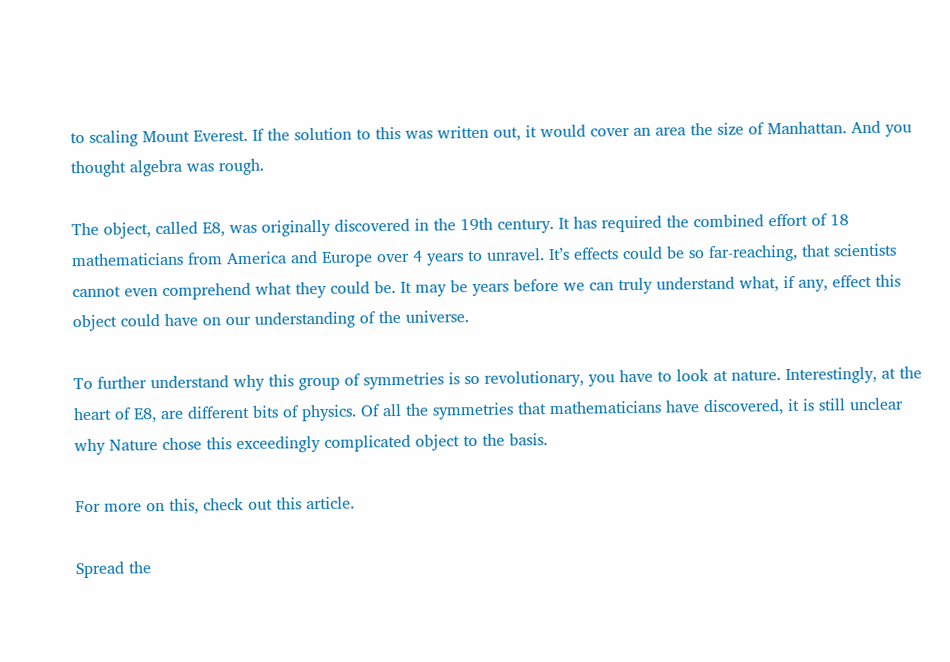to scaling Mount Everest. If the solution to this was written out, it would cover an area the size of Manhattan. And you thought algebra was rough.

The object, called E8, was originally discovered in the 19th century. It has required the combined effort of 18 mathematicians from America and Europe over 4 years to unravel. It’s effects could be so far-reaching, that scientists cannot even comprehend what they could be. It may be years before we can truly understand what, if any, effect this object could have on our understanding of the universe.

To further understand why this group of symmetries is so revolutionary, you have to look at nature. Interestingly, at the heart of E8, are different bits of physics. Of all the symmetries that mathematicians have discovered, it is still unclear why Nature chose this exceedingly complicated object to the basis.

For more on this, check out this article.

Spread the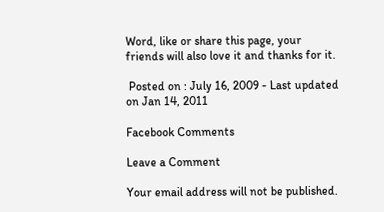Word, like or share this page, your friends will also love it and thanks for it.

 Posted on : July 16, 2009 - Last updated on Jan 14, 2011

Facebook Comments

Leave a Comment

Your email address will not be published.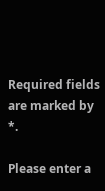Required fields are marked by *.

Please enter a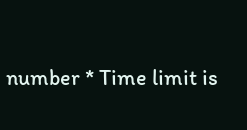number * Time limit is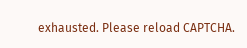exhausted. Please reload CAPTCHA.